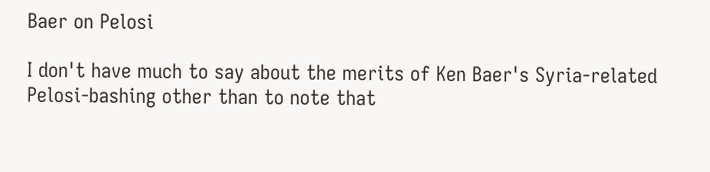Baer on Pelosi

I don't have much to say about the merits of Ken Baer's Syria-related Pelosi-bashing other than to note that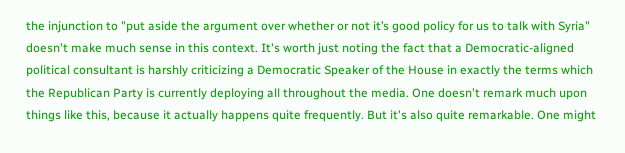the injunction to "put aside the argument over whether or not it’s good policy for us to talk with Syria" doesn't make much sense in this context. It's worth just noting the fact that a Democratic-aligned political consultant is harshly criticizing a Democratic Speaker of the House in exactly the terms which the Republican Party is currently deploying all throughout the media. One doesn't remark much upon things like this, because it actually happens quite frequently. But it's also quite remarkable. One might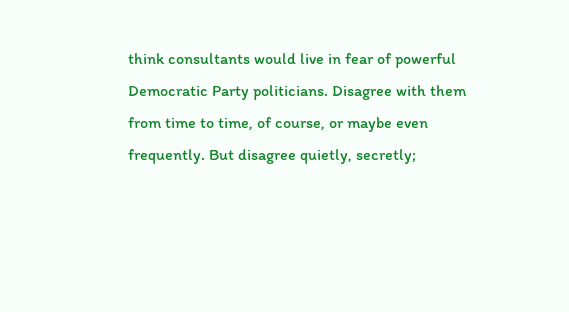think consultants would live in fear of powerful Democratic Party politicians. Disagree with them from time to time, of course, or maybe even frequently. But disagree quietly, secretly;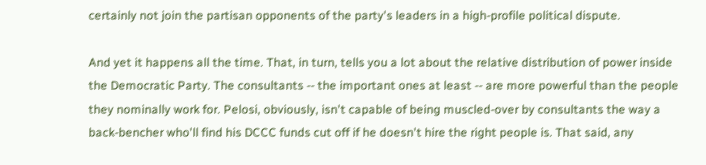certainly not join the partisan opponents of the party's leaders in a high-profile political dispute.

And yet it happens all the time. That, in turn, tells you a lot about the relative distribution of power inside the Democratic Party. The consultants -- the important ones at least -- are more powerful than the people they nominally work for. Pelosi, obviously, isn't capable of being muscled-over by consultants the way a back-bencher who'll find his DCCC funds cut off if he doesn't hire the right people is. That said, any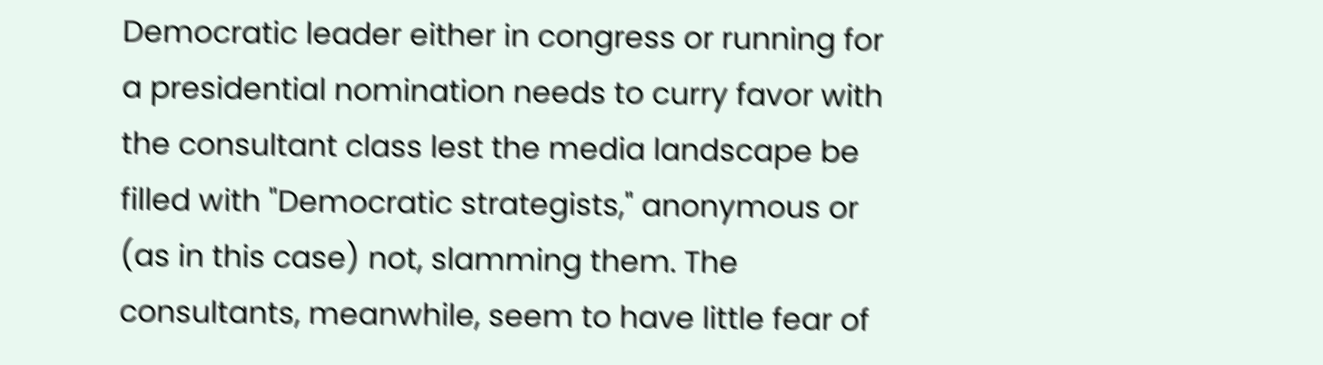Democratic leader either in congress or running for a presidential nomination needs to curry favor with the consultant class lest the media landscape be filled with "Democratic strategists," anonymous or (as in this case) not, slamming them. The consultants, meanwhile, seem to have little fear of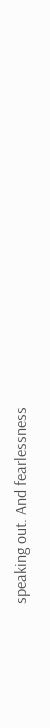speaking out. And fearlessness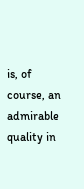is, of course, an admirable quality in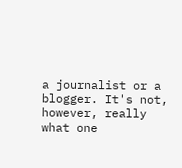a journalist or a blogger. It's not, however, really what one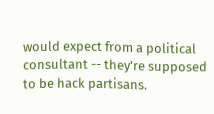would expect from a political consultant -- they're supposed to be hack partisans.